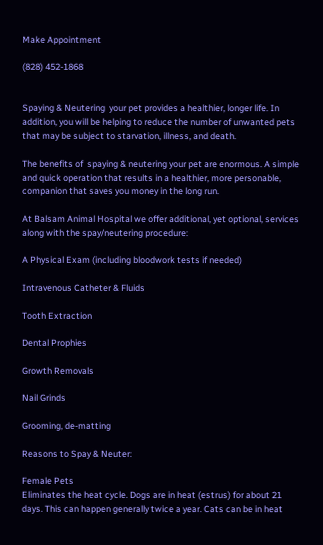Make Appointment

(828) 452-1868


Spaying & Neutering  your pet provides a healthier, longer life. In addition, you will be helping to reduce the number of unwanted pets that may be subject to starvation, illness, and death.

The benefits of  spaying & neutering your pet are enormous. A simple and quick operation that results in a healthier, more personable, companion that saves you money in the long run.

At Balsam Animal Hospital we offer additional, yet optional, services along with the spay/neutering procedure:

A Physical Exam (including bloodwork tests if needed)

Intravenous Catheter & Fluids

Tooth Extraction

Dental Prophies

Growth Removals

Nail Grinds

Grooming, de-matting

Reasons to Spay & Neuter:

Female Pets
Eliminates the heat cycle. Dogs are in heat (estrus) for about 21 days. This can happen generally twice a year. Cats can be in heat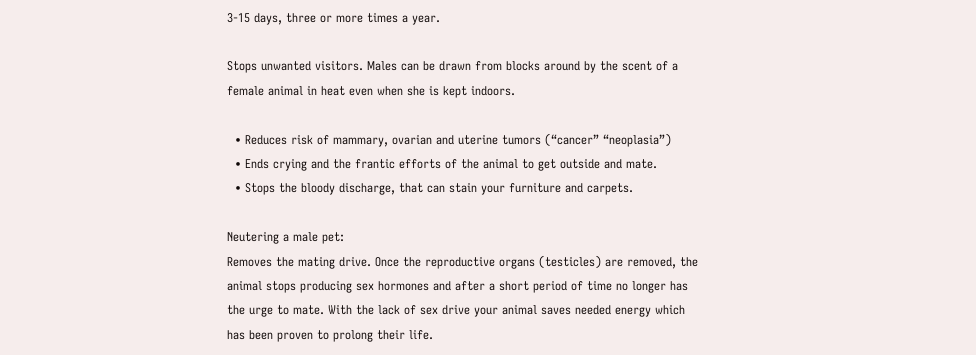3-15 days, three or more times a year.

Stops unwanted visitors. Males can be drawn from blocks around by the scent of a female animal in heat even when she is kept indoors.

  • Reduces risk of mammary, ovarian and uterine tumors (“cancer” “neoplasia”)
  • Ends crying and the frantic efforts of the animal to get outside and mate.
  • Stops the bloody discharge, that can stain your furniture and carpets.

Neutering a male pet:
Removes the mating drive. Once the reproductive organs (testicles) are removed, the animal stops producing sex hormones and after a short period of time no longer has the urge to mate. With the lack of sex drive your animal saves needed energy which has been proven to prolong their life.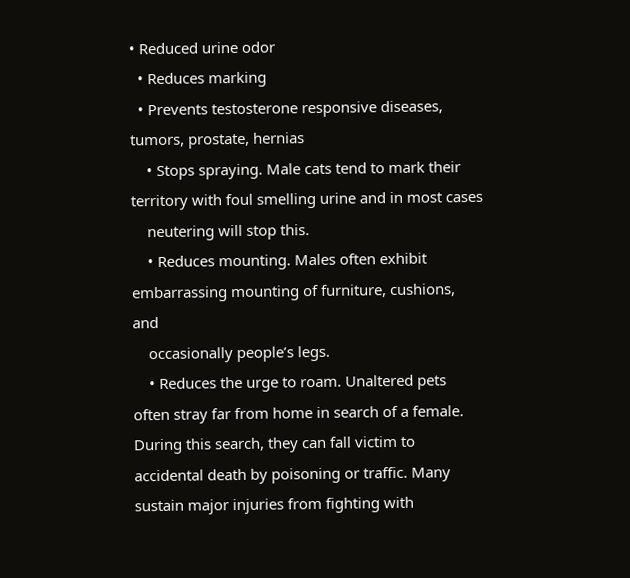• Reduced urine odor
  • Reduces marking
  • Prevents testosterone responsive diseases, tumors, prostate, hernias
    • Stops spraying. Male cats tend to mark their territory with foul smelling urine and in most cases
    neutering will stop this.
    • Reduces mounting. Males often exhibit embarrassing mounting of furniture, cushions, and
    occasionally people’s legs.
    • Reduces the urge to roam. Unaltered pets often stray far from home in search of a female. During this search, they can fall victim to accidental death by poisoning or traffic. Many sustain major injuries from fighting with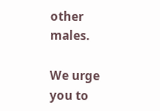other males.

We urge you to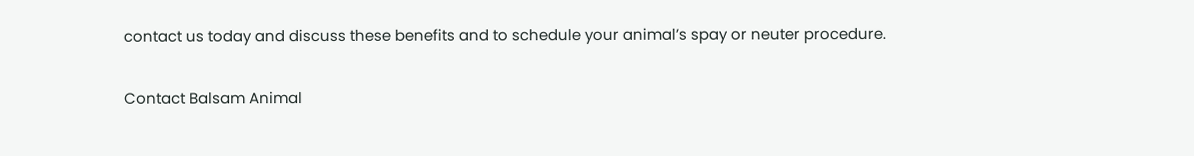contact us today and discuss these benefits and to schedule your animal’s spay or neuter procedure.

Contact Balsam Animal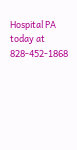Hospital PA today at 828-452-1868